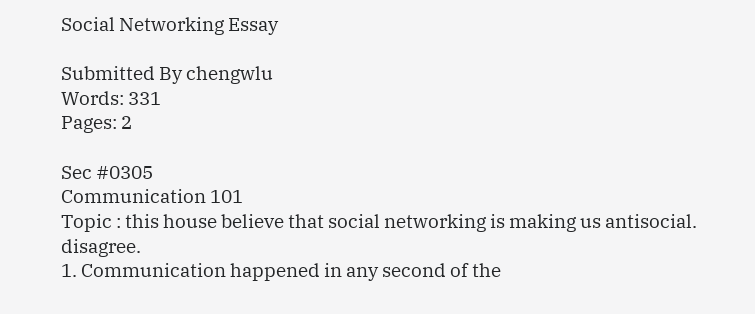Social Networking Essay

Submitted By chengwlu
Words: 331
Pages: 2

Sec #0305
Communication 101
Topic : this house believe that social networking is making us antisocial. disagree.
1. Communication happened in any second of the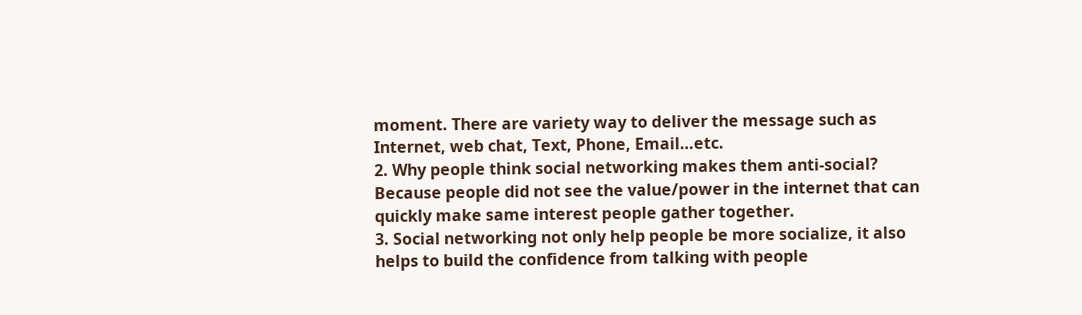moment. There are variety way to deliver the message such as Internet, web chat, Text, Phone, Email…etc.
2. Why people think social networking makes them anti-social? Because people did not see the value/power in the internet that can quickly make same interest people gather together.
3. Social networking not only help people be more socialize, it also helps to build the confidence from talking with people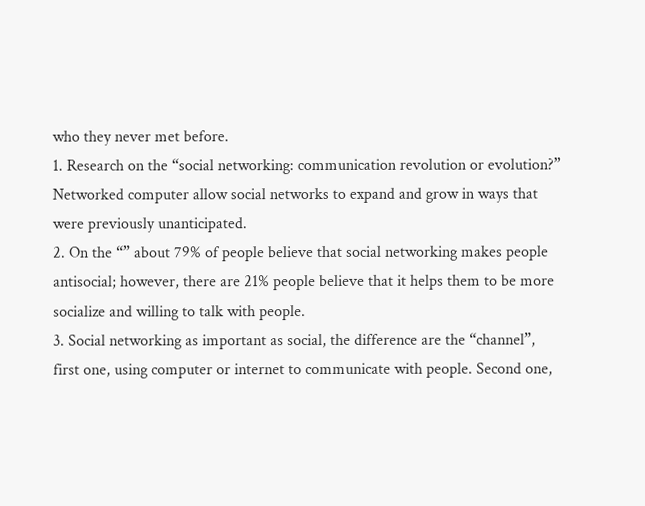who they never met before.
1. Research on the “social networking: communication revolution or evolution?” Networked computer allow social networks to expand and grow in ways that were previously unanticipated.
2. On the “” about 79% of people believe that social networking makes people antisocial; however, there are 21% people believe that it helps them to be more socialize and willing to talk with people.
3. Social networking as important as social, the difference are the “channel”, first one, using computer or internet to communicate with people. Second one,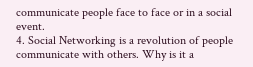communicate people face to face or in a social event.
4. Social Networking is a revolution of people communicate with others. Why is it a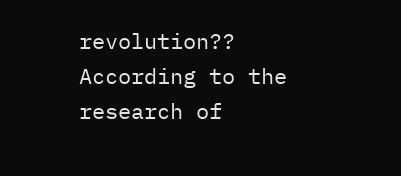revolution?? According to the research of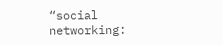“social networking: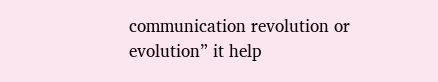communication revolution or evolution” it help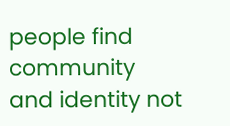people find community and identity not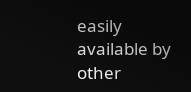easily available by other